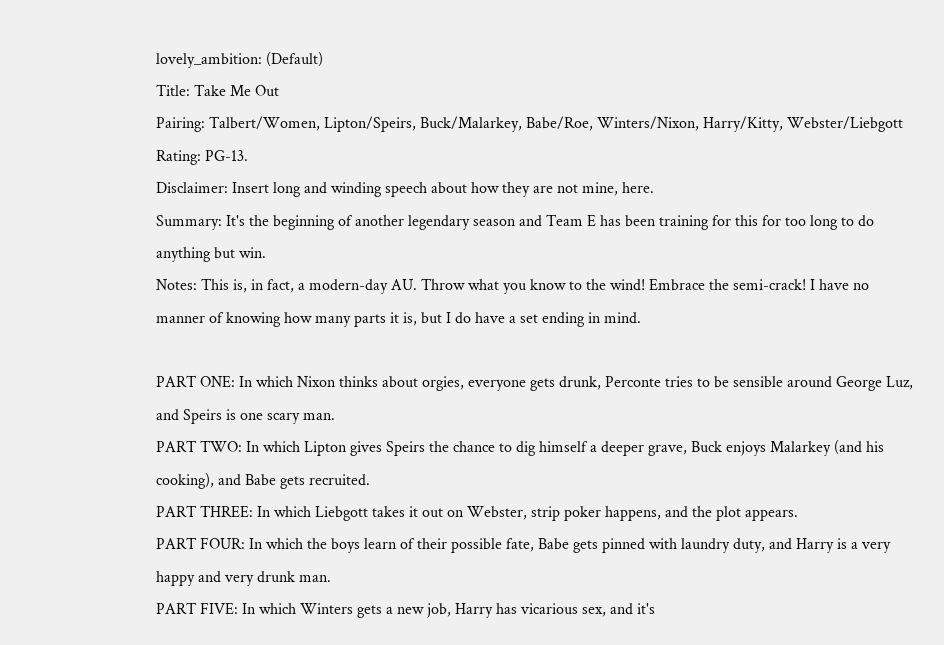lovely_ambition: (Default)
Title: Take Me Out
Pairing: Talbert/Women, Lipton/Speirs, Buck/Malarkey, Babe/Roe, Winters/Nixon, Harry/Kitty, Webster/Liebgott
Rating: PG-13.
Disclaimer: Insert long and winding speech about how they are not mine, here.
Summary: It's the beginning of another legendary season and Team E has been training for this for too long to do anything but win.
Notes: This is, in fact, a modern-day AU. Throw what you know to the wind! Embrace the semi-crack! I have no manner of knowing how many parts it is, but I do have a set ending in mind.

PART ONE: In which Nixon thinks about orgies, everyone gets drunk, Perconte tries to be sensible around George Luz, and Speirs is one scary man.
PART TWO: In which Lipton gives Speirs the chance to dig himself a deeper grave, Buck enjoys Malarkey (and his cooking), and Babe gets recruited.
PART THREE: In which Liebgott takes it out on Webster, strip poker happens, and the plot appears.
PART FOUR: In which the boys learn of their possible fate, Babe gets pinned with laundry duty, and Harry is a very happy and very drunk man.
PART FIVE: In which Winters gets a new job, Harry has vicarious sex, and it's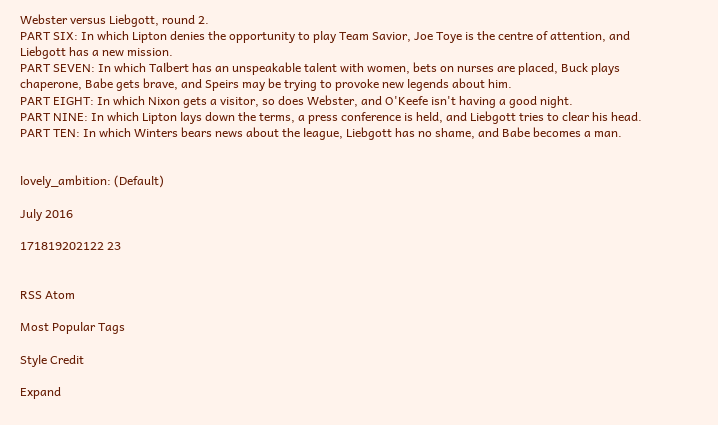Webster versus Liebgott, round 2.
PART SIX: In which Lipton denies the opportunity to play Team Savior, Joe Toye is the centre of attention, and Liebgott has a new mission.
PART SEVEN: In which Talbert has an unspeakable talent with women, bets on nurses are placed, Buck plays chaperone, Babe gets brave, and Speirs may be trying to provoke new legends about him.
PART EIGHT: In which Nixon gets a visitor, so does Webster, and O'Keefe isn't having a good night.
PART NINE: In which Lipton lays down the terms, a press conference is held, and Liebgott tries to clear his head.
PART TEN: In which Winters bears news about the league, Liebgott has no shame, and Babe becomes a man.


lovely_ambition: (Default)

July 2016

171819202122 23


RSS Atom

Most Popular Tags

Style Credit

Expand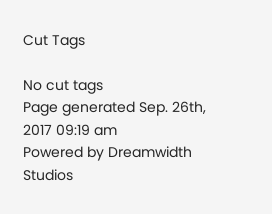Cut Tags

No cut tags
Page generated Sep. 26th, 2017 09:19 am
Powered by Dreamwidth Studios